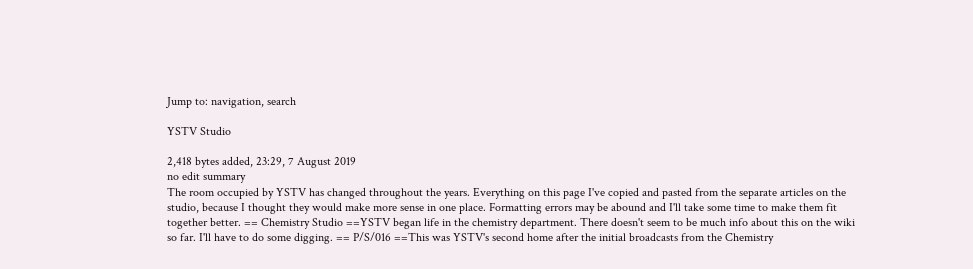Jump to: navigation, search

YSTV Studio

2,418 bytes added, 23:29, 7 August 2019
no edit summary
The room occupied by YSTV has changed throughout the years. Everything on this page I've copied and pasted from the separate articles on the studio, because I thought they would make more sense in one place. Formatting errors may be abound and I'll take some time to make them fit together better. == Chemistry Studio ==YSTV began life in the chemistry department. There doesn't seem to be much info about this on the wiki so far. I'll have to do some digging. == P/S/016 ==This was YSTV's second home after the initial broadcasts from the Chemistry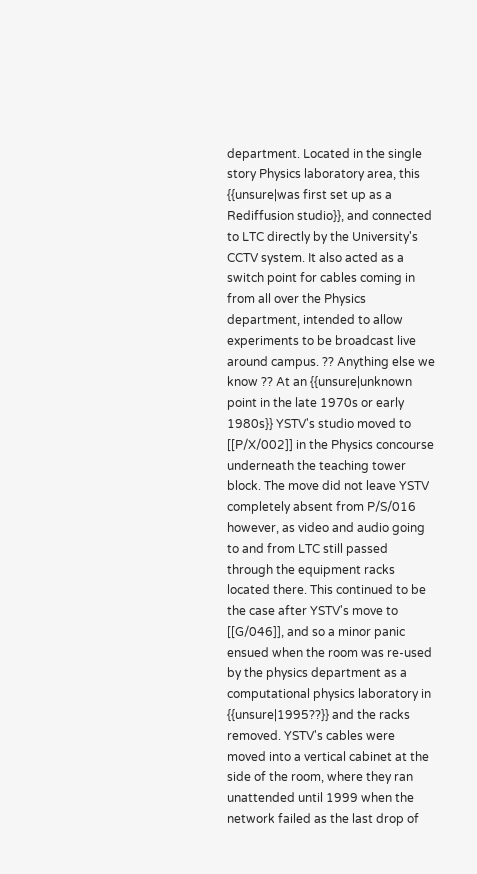department. Located in the single story Physics laboratory area, this {{unsure|was first set up as a Rediffusion studio}}, and connected to LTC directly by the University's CCTV system. It also acted as a switch point for cables coming in from all over the Physics department, intended to allow experiments to be broadcast live around campus. ?? Anything else we know ?? At an {{unsure|unknown point in the late 1970s or early 1980s}} YSTV's studio moved to [[P/X/002]] in the Physics concourse underneath the teaching tower block. The move did not leave YSTV completely absent from P/S/016 however, as video and audio going to and from LTC still passed through the equipment racks located there. This continued to be the case after YSTV's move to [[G/046]], and so a minor panic ensued when the room was re-used by the physics department as a computational physics laboratory in {{unsure|1995??}} and the racks removed. YSTV's cables were moved into a vertical cabinet at the side of the room, where they ran unattended until 1999 when the network failed as the last drop of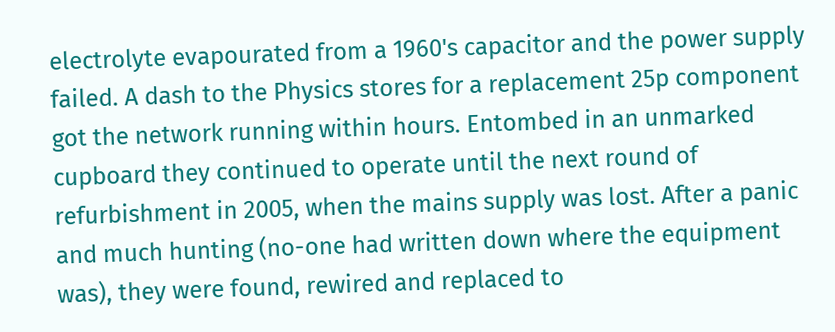electrolyte evapourated from a 1960's capacitor and the power supply failed. A dash to the Physics stores for a replacement 25p component got the network running within hours. Entombed in an unmarked cupboard they continued to operate until the next round of refurbishment in 2005, when the mains supply was lost. After a panic and much hunting (no-one had written down where the equipment was), they were found, rewired and replaced to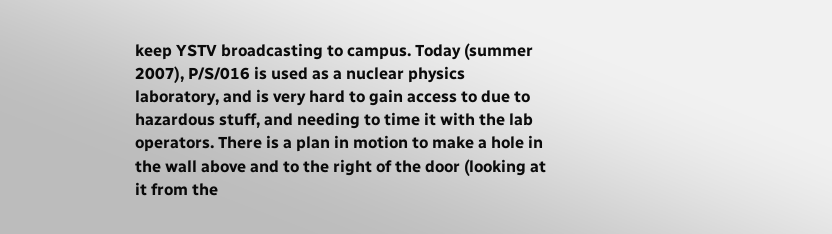keep YSTV broadcasting to campus. Today (summer 2007), P/S/016 is used as a nuclear physics laboratory, and is very hard to gain access to due to hazardous stuff, and needing to time it with the lab operators. There is a plan in motion to make a hole in the wall above and to the right of the door (looking at it from the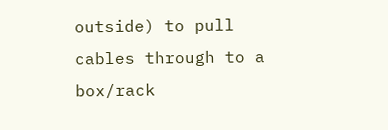outside) to pull cables through to a box/rack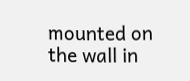mounted on the wall in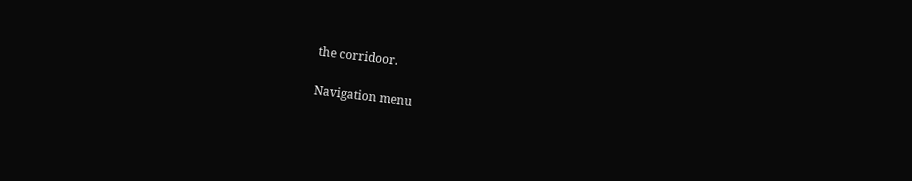the corridoor.

Navigation menu